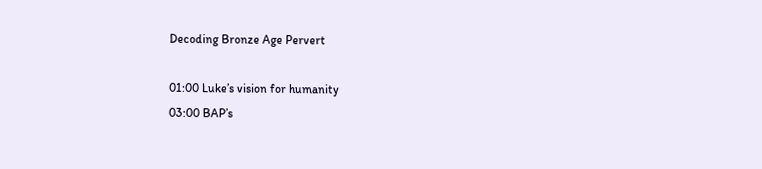Decoding Bronze Age Pervert

01:00 Luke’s vision for humanity
03:00 BAP’s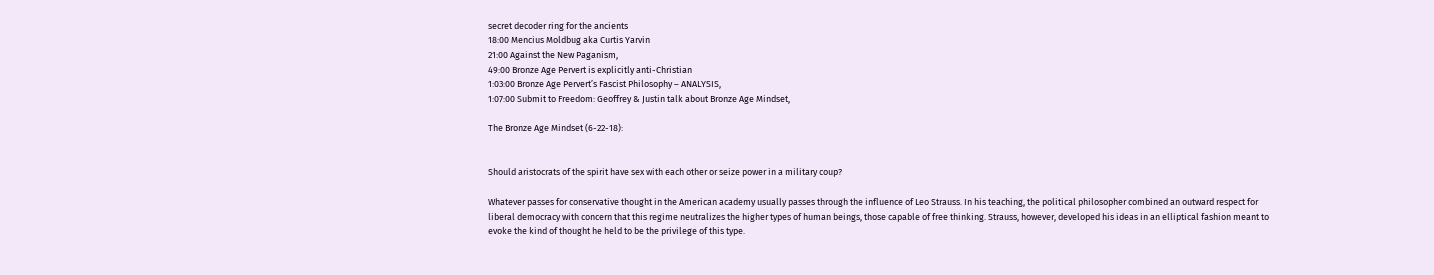secret decoder ring for the ancients
18:00 Mencius Moldbug aka Curtis Yarvin
21:00 Against the New Paganism,
49:00 Bronze Age Pervert is explicitly anti-Christian
1:03:00 Bronze Age Pervert’s Fascist Philosophy – ANALYSIS,
1:07:00 Submit to Freedom: Geoffrey & Justin talk about Bronze Age Mindset,

The Bronze Age Mindset (6-22-18):


Should aristocrats of the spirit have sex with each other or seize power in a military coup?

Whatever passes for conservative thought in the American academy usually passes through the influence of Leo Strauss. In his teaching, the political philosopher combined an outward respect for liberal democracy with concern that this regime neutralizes the higher types of human beings, those capable of free thinking. Strauss, however, developed his ideas in an elliptical fashion meant to evoke the kind of thought he held to be the privilege of this type.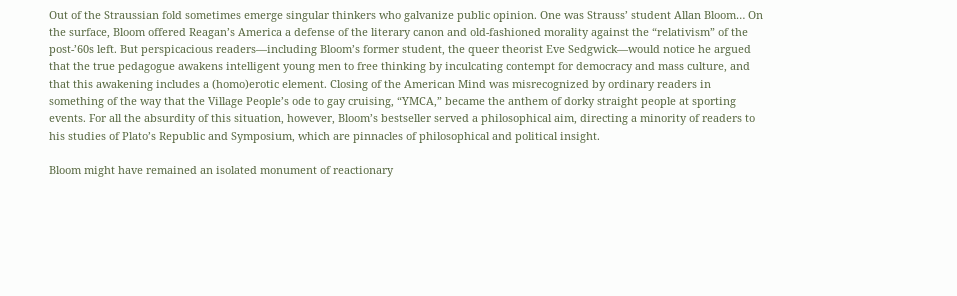Out of the Straussian fold sometimes emerge singular thinkers who galvanize public opinion. One was Strauss’ student Allan Bloom… On the surface, Bloom offered Reagan’s America a defense of the literary canon and old-fashioned morality against the “relativism” of the post-’60s left. But perspicacious readers—including Bloom’s former student, the queer theorist Eve Sedgwick—would notice he argued that the true pedagogue awakens intelligent young men to free thinking by inculcating contempt for democracy and mass culture, and that this awakening includes a (homo)erotic element. Closing of the American Mind was misrecognized by ordinary readers in something of the way that the Village People’s ode to gay cruising, “YMCA,” became the anthem of dorky straight people at sporting events. For all the absurdity of this situation, however, Bloom’s bestseller served a philosophical aim, directing a minority of readers to his studies of Plato’s Republic and Symposium, which are pinnacles of philosophical and political insight.

Bloom might have remained an isolated monument of reactionary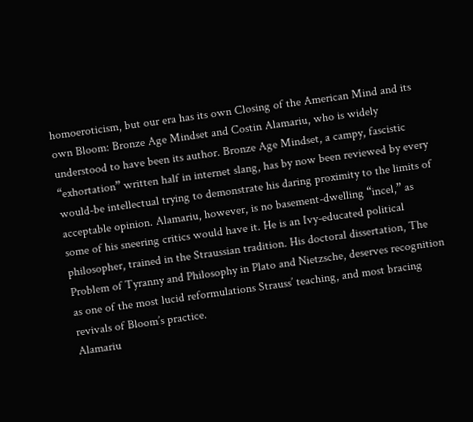homoeroticism, but our era has its own Closing of the American Mind and its own Bloom: Bronze Age Mindset and Costin Alamariu, who is widely understood to have been its author. Bronze Age Mindset, a campy, fascistic “exhortation” written half in internet slang, has by now been reviewed by every would-be intellectual trying to demonstrate his daring proximity to the limits of acceptable opinion. Alamariu, however, is no basement-dwelling “incel,” as some of his sneering critics would have it. He is an Ivy-educated political philosopher, trained in the Straussian tradition. His doctoral dissertation, The Problem of Tyranny and Philosophy in Plato and Nietzsche, deserves recognition as one of the most lucid reformulations Strauss’ teaching, and most bracing revivals of Bloom’s practice.
Alamariu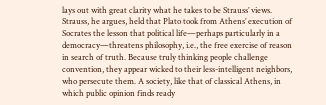lays out with great clarity what he takes to be Strauss’ views. Strauss, he argues, held that Plato took from Athens’ execution of Socrates the lesson that political life—perhaps particularly in a democracy—threatens philosophy, i.e., the free exercise of reason in search of truth. Because truly thinking people challenge convention, they appear wicked to their less-intelligent neighbors, who persecute them. A society, like that of classical Athens, in which public opinion finds ready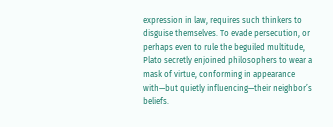expression in law, requires such thinkers to disguise themselves. To evade persecution, or perhaps even to rule the beguiled multitude, Plato secretly enjoined philosophers to wear a mask of virtue, conforming in appearance with—but quietly influencing—their neighbor’s beliefs.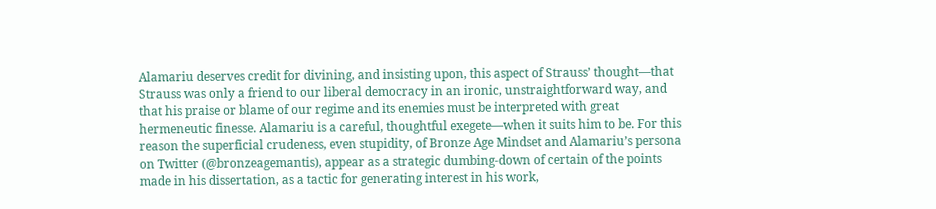Alamariu deserves credit for divining, and insisting upon, this aspect of Strauss’ thought—that Strauss was only a friend to our liberal democracy in an ironic, unstraightforward way, and that his praise or blame of our regime and its enemies must be interpreted with great hermeneutic finesse. Alamariu is a careful, thoughtful exegete—when it suits him to be. For this reason the superficial crudeness, even stupidity, of Bronze Age Mindset and Alamariu’s persona on Twitter (@bronzeagemantis), appear as a strategic dumbing-down of certain of the points made in his dissertation, as a tactic for generating interest in his work,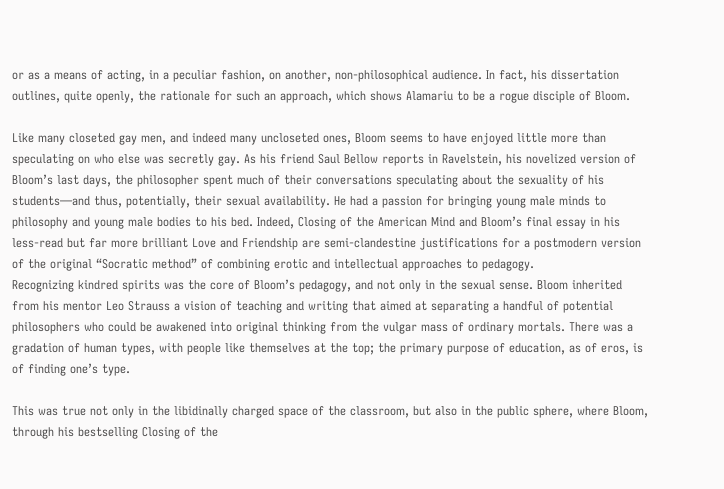or as a means of acting, in a peculiar fashion, on another, non-philosophical audience. In fact, his dissertation outlines, quite openly, the rationale for such an approach, which shows Alamariu to be a rogue disciple of Bloom.

Like many closeted gay men, and indeed many uncloseted ones, Bloom seems to have enjoyed little more than speculating on who else was secretly gay. As his friend Saul Bellow reports in Ravelstein, his novelized version of Bloom’s last days, the philosopher spent much of their conversations speculating about the sexuality of his students—and thus, potentially, their sexual availability. He had a passion for bringing young male minds to philosophy and young male bodies to his bed. Indeed, Closing of the American Mind and Bloom’s final essay in his less-read but far more brilliant Love and Friendship are semi-clandestine justifications for a postmodern version of the original “Socratic method” of combining erotic and intellectual approaches to pedagogy.
Recognizing kindred spirits was the core of Bloom’s pedagogy, and not only in the sexual sense. Bloom inherited from his mentor Leo Strauss a vision of teaching and writing that aimed at separating a handful of potential philosophers who could be awakened into original thinking from the vulgar mass of ordinary mortals. There was a gradation of human types, with people like themselves at the top; the primary purpose of education, as of eros, is of finding one’s type.

This was true not only in the libidinally charged space of the classroom, but also in the public sphere, where Bloom, through his bestselling Closing of the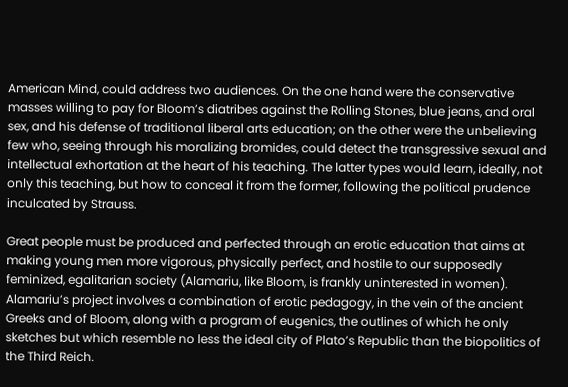American Mind, could address two audiences. On the one hand were the conservative masses willing to pay for Bloom’s diatribes against the Rolling Stones, blue jeans, and oral sex, and his defense of traditional liberal arts education; on the other were the unbelieving few who, seeing through his moralizing bromides, could detect the transgressive sexual and intellectual exhortation at the heart of his teaching. The latter types would learn, ideally, not only this teaching, but how to conceal it from the former, following the political prudence inculcated by Strauss.

Great people must be produced and perfected through an erotic education that aims at making young men more vigorous, physically perfect, and hostile to our supposedly feminized, egalitarian society (Alamariu, like Bloom, is frankly uninterested in women). Alamariu’s project involves a combination of erotic pedagogy, in the vein of the ancient Greeks and of Bloom, along with a program of eugenics, the outlines of which he only sketches but which resemble no less the ideal city of Plato’s Republic than the biopolitics of the Third Reich.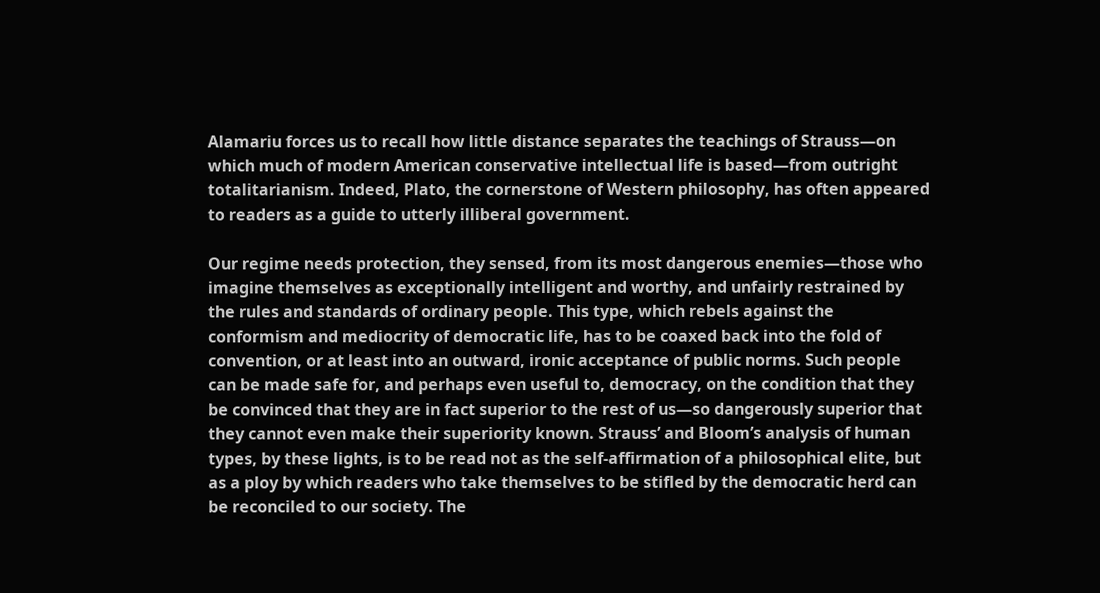Alamariu forces us to recall how little distance separates the teachings of Strauss—on which much of modern American conservative intellectual life is based—from outright totalitarianism. Indeed, Plato, the cornerstone of Western philosophy, has often appeared to readers as a guide to utterly illiberal government.

Our regime needs protection, they sensed, from its most dangerous enemies—those who imagine themselves as exceptionally intelligent and worthy, and unfairly restrained by the rules and standards of ordinary people. This type, which rebels against the conformism and mediocrity of democratic life, has to be coaxed back into the fold of convention, or at least into an outward, ironic acceptance of public norms. Such people can be made safe for, and perhaps even useful to, democracy, on the condition that they be convinced that they are in fact superior to the rest of us—so dangerously superior that they cannot even make their superiority known. Strauss’ and Bloom’s analysis of human types, by these lights, is to be read not as the self-affirmation of a philosophical elite, but as a ploy by which readers who take themselves to be stifled by the democratic herd can be reconciled to our society. The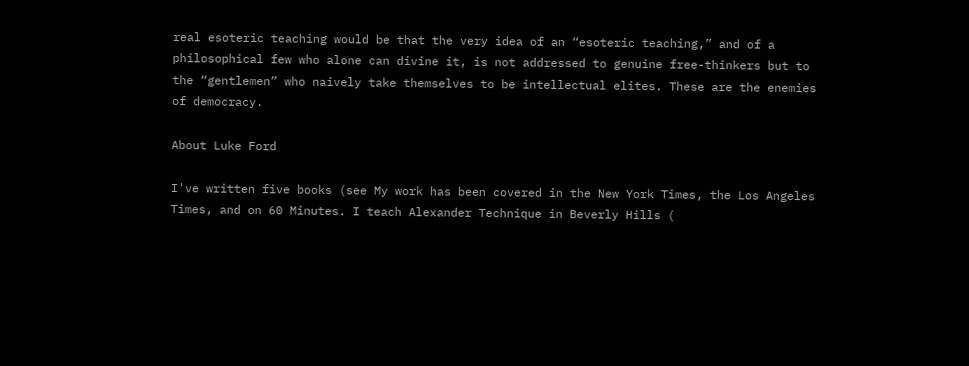real esoteric teaching would be that the very idea of an “esoteric teaching,” and of a philosophical few who alone can divine it, is not addressed to genuine free-thinkers but to the “gentlemen” who naively take themselves to be intellectual elites. These are the enemies of democracy.

About Luke Ford

I've written five books (see My work has been covered in the New York Times, the Los Angeles Times, and on 60 Minutes. I teach Alexander Technique in Beverly Hills (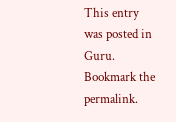This entry was posted in Guru. Bookmark the permalink.